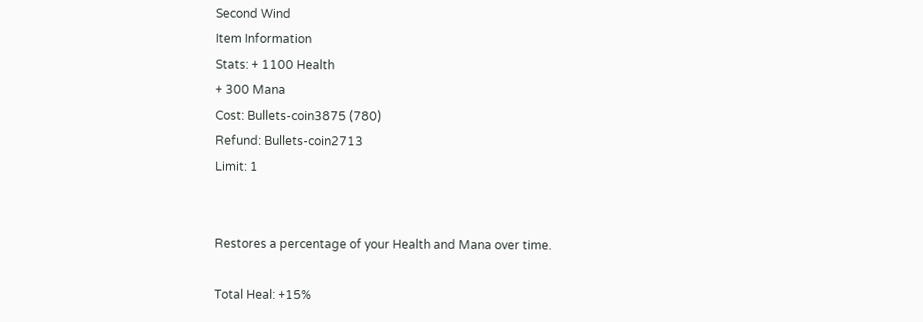Second Wind
Item Information
Stats: + 1100 Health
+ 300 Mana
Cost: Bullets-coin3875 (780)
Refund: Bullets-coin2713
Limit: 1


Restores a percentage of your Health and Mana over time.

Total Heal: +15%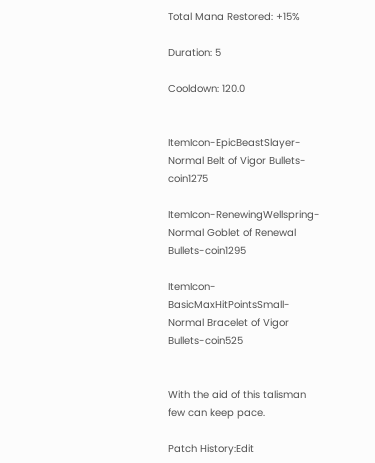Total Mana Restored: +15%

Duration: 5

Cooldown: 120.0


ItemIcon-EpicBeastSlayer-Normal Belt of Vigor Bullets-coin1275

ItemIcon-RenewingWellspring-Normal Goblet of Renewal Bullets-coin1295

ItemIcon-BasicMaxHitPointsSmall-Normal Bracelet of Vigor Bullets-coin525


With the aid of this talisman few can keep pace.

Patch History:Edit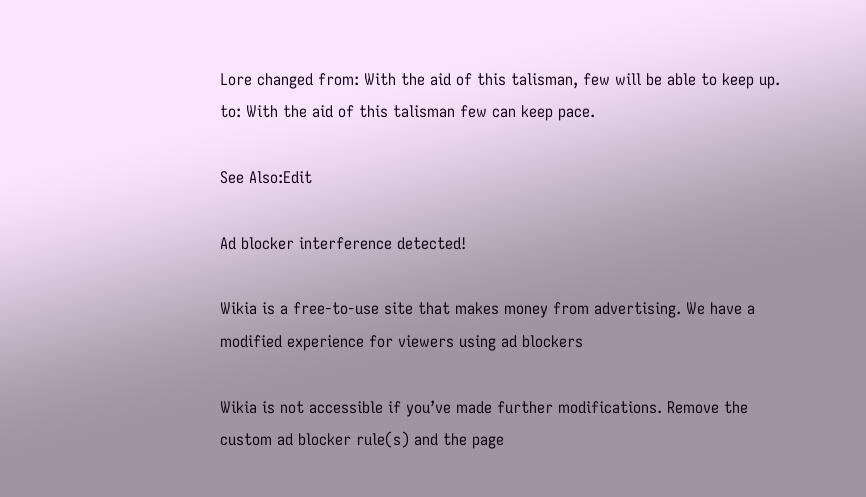Lore changed from: With the aid of this talisman, few will be able to keep up. to: With the aid of this talisman few can keep pace.

See Also:Edit

Ad blocker interference detected!

Wikia is a free-to-use site that makes money from advertising. We have a modified experience for viewers using ad blockers

Wikia is not accessible if you’ve made further modifications. Remove the custom ad blocker rule(s) and the page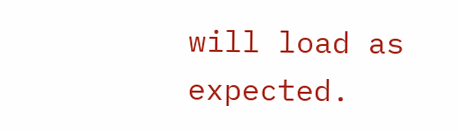will load as expected.